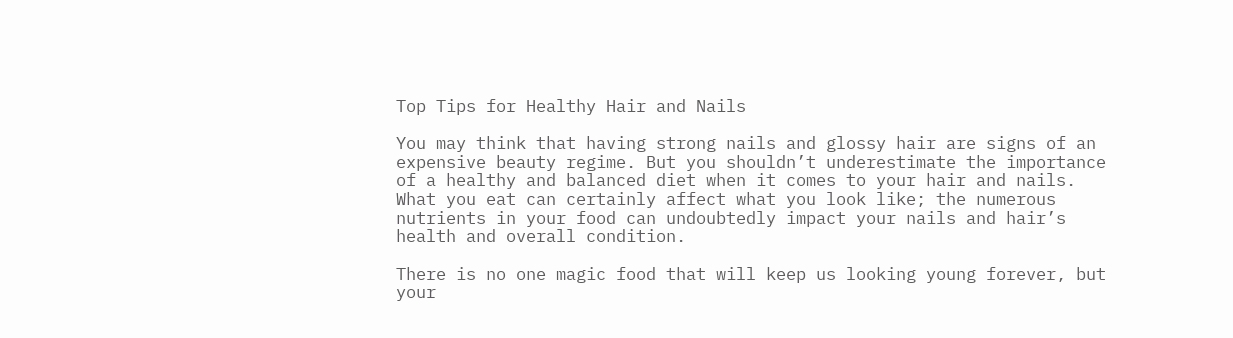Top Tips for Healthy Hair and Nails

You may think that having strong nails and glossy hair are signs of an expensive beauty regime. But you shouldn’t underestimate the importance of a healthy and balanced diet when it comes to your hair and nails. What you eat can certainly affect what you look like; the numerous nutrients in your food can undoubtedly impact your nails and hair’s health and overall condition.

There is no one magic food that will keep us looking young forever, but your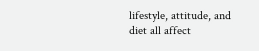lifestyle, attitude, and diet all affect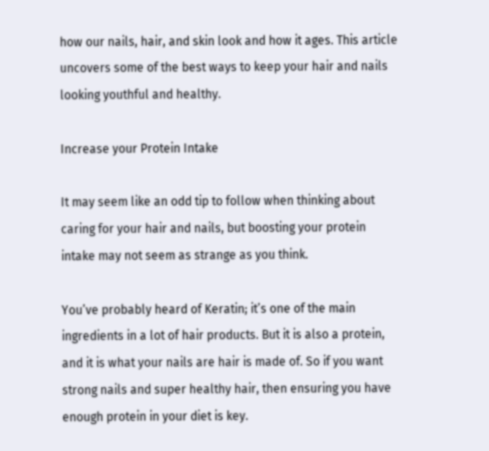how our nails, hair, and skin look and how it ages. This article uncovers some of the best ways to keep your hair and nails looking youthful and healthy.

Increase your Protein Intake

It may seem like an odd tip to follow when thinking about caring for your hair and nails, but boosting your protein intake may not seem as strange as you think.

You’ve probably heard of Keratin; it’s one of the main ingredients in a lot of hair products. But it is also a protein, and it is what your nails are hair is made of. So if you want strong nails and super healthy hair, then ensuring you have enough protein in your diet is key.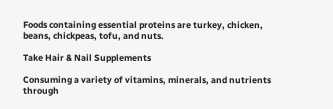Foods containing essential proteins are turkey, chicken, beans, chickpeas, tofu, and nuts.

Take Hair & Nail Supplements

Consuming a variety of vitamins, minerals, and nutrients through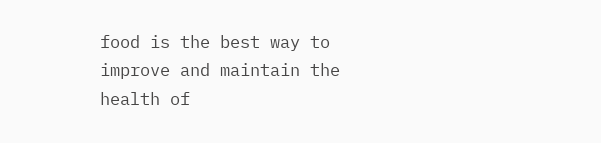food is the best way to improve and maintain the health of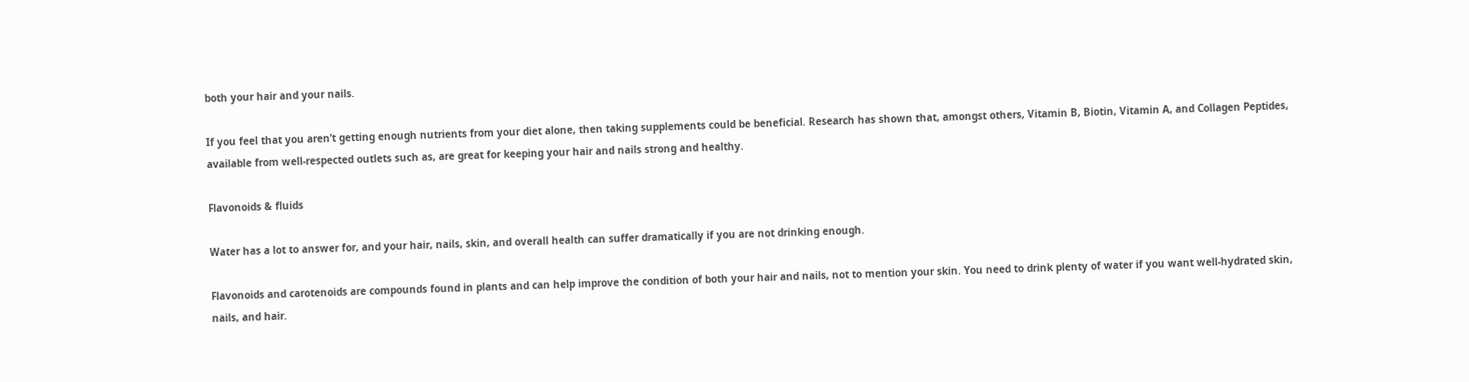both your hair and your nails.

If you feel that you aren’t getting enough nutrients from your diet alone, then taking supplements could be beneficial. Research has shown that, amongst others, Vitamin B, Biotin, Vitamin A, and Collagen Peptides, available from well-respected outlets such as, are great for keeping your hair and nails strong and healthy.

Flavonoids & fluids

Water has a lot to answer for, and your hair, nails, skin, and overall health can suffer dramatically if you are not drinking enough.

Flavonoids and carotenoids are compounds found in plants and can help improve the condition of both your hair and nails, not to mention your skin. You need to drink plenty of water if you want well-hydrated skin, nails, and hair.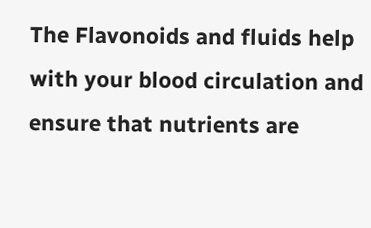The Flavonoids and fluids help with your blood circulation and ensure that nutrients are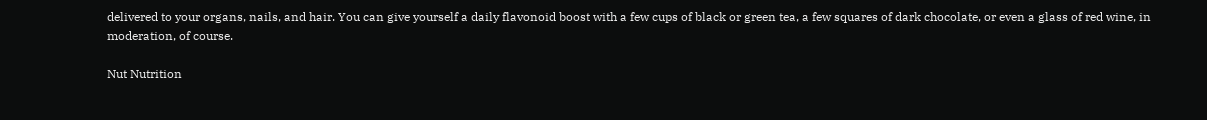delivered to your organs, nails, and hair. You can give yourself a daily flavonoid boost with a few cups of black or green tea, a few squares of dark chocolate, or even a glass of red wine, in moderation, of course.

Nut Nutrition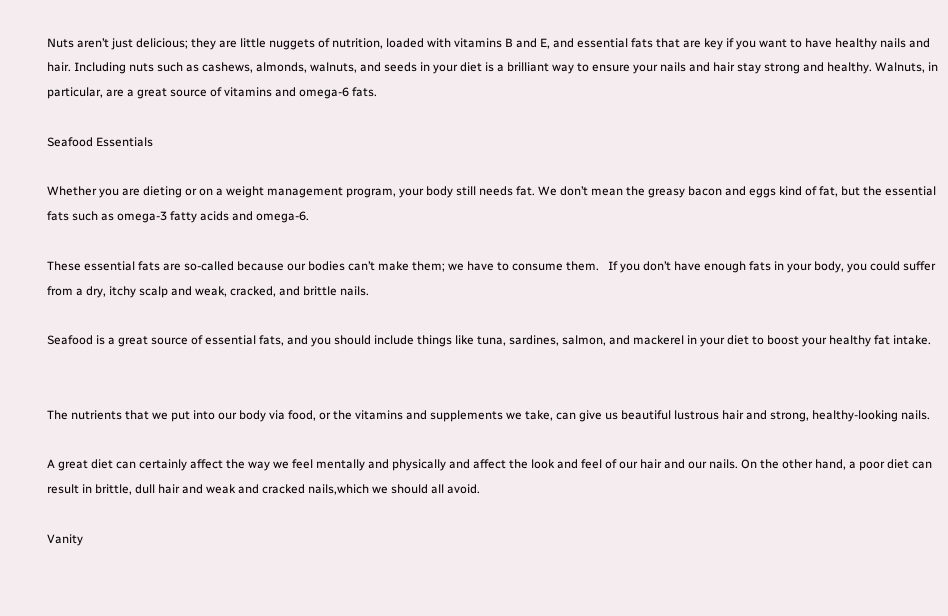Nuts aren’t just delicious; they are little nuggets of nutrition, loaded with vitamins B and E, and essential fats that are key if you want to have healthy nails and hair. Including nuts such as cashews, almonds, walnuts, and seeds in your diet is a brilliant way to ensure your nails and hair stay strong and healthy. Walnuts, in particular, are a great source of vitamins and omega-6 fats.

Seafood Essentials

Whether you are dieting or on a weight management program, your body still needs fat. We don’t mean the greasy bacon and eggs kind of fat, but the essential fats such as omega-3 fatty acids and omega-6.

These essential fats are so-called because our bodies can’t make them; we have to consume them.   If you don’t have enough fats in your body, you could suffer from a dry, itchy scalp and weak, cracked, and brittle nails.

Seafood is a great source of essential fats, and you should include things like tuna, sardines, salmon, and mackerel in your diet to boost your healthy fat intake.


The nutrients that we put into our body via food, or the vitamins and supplements we take, can give us beautiful lustrous hair and strong, healthy-looking nails.

A great diet can certainly affect the way we feel mentally and physically and affect the look and feel of our hair and our nails. On the other hand, a poor diet can result in brittle, dull hair and weak and cracked nails,which we should all avoid.

Vanity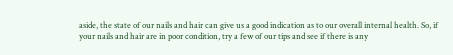aside, the state of our nails and hair can give us a good indication as to our overall internal health. So, if your nails and hair are in poor condition, try a few of our tips and see if there is any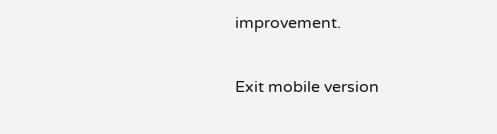improvement.

Exit mobile version